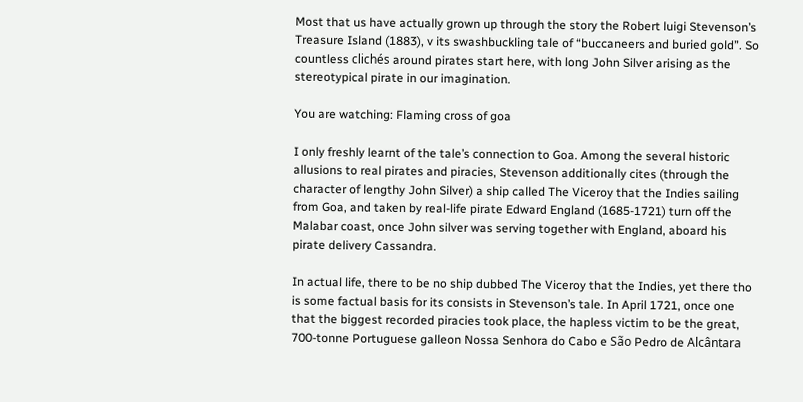Most that us have actually grown up through the story the Robert luigi Stevenson’s Treasure Island (1883), v its swashbuckling tale of “buccaneers and buried gold”. So countless clichés around pirates start here, with long John Silver arising as the stereotypical pirate in our imagination.

You are watching: Flaming cross of goa

I only freshly learnt of the tale’s connection to Goa. Among the several historic allusions to real pirates and piracies, Stevenson additionally cites (through the character of lengthy John Silver) a ship called The Viceroy that the Indies sailing from Goa, and taken by real-life pirate Edward England (1685-1721) turn off the Malabar coast, once John silver was serving together with England, aboard his pirate delivery Cassandra.

In actual life, there to be no ship dubbed The Viceroy that the Indies, yet there tho is some factual basis for its consists in Stevenson’s tale. In April 1721, once one that the biggest recorded piracies took place, the hapless victim to be the great, 700-tonne Portuguese galleon Nossa Senhora do Cabo e São Pedro de Alcântara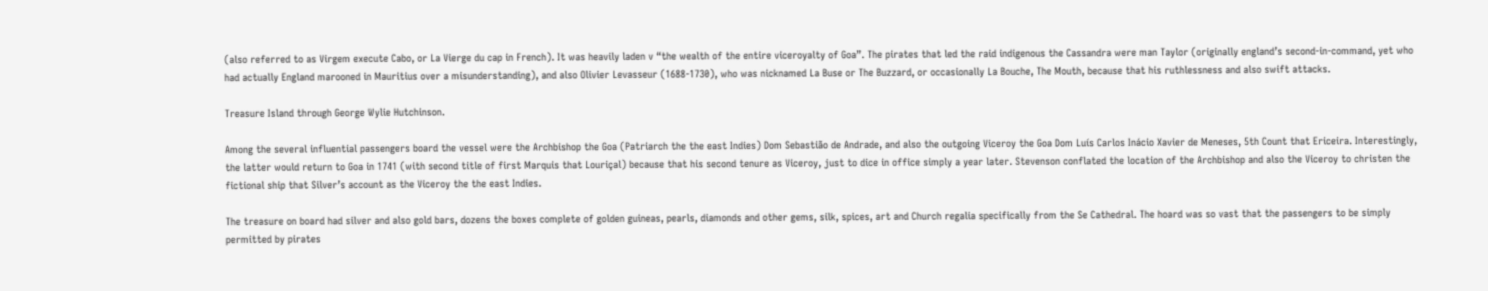(also referred to as Virgem execute Cabo, or La Vierge du cap in French). It was heavily laden v “the wealth of the entire viceroyalty of Goa”. The pirates that led the raid indigenous the Cassandra were man Taylor (originally england’s second-in-command, yet who had actually England marooned in Mauritius over a misunderstanding), and also Olivier Levasseur (1688-1730), who was nicknamed La Buse or The Buzzard, or occasionally La Bouche, The Mouth, because that his ruthlessness and also swift attacks.

Treasure Island through George Wylie Hutchinson.

Among the several influential passengers board the vessel were the Archbishop the Goa (Patriarch the the east Indies) Dom Sebastião de Andrade, and also the outgoing Viceroy the Goa Dom Luís Carlos Inácio Xavier de Meneses, 5th Count that Ericeira. Interestingly, the latter would return to Goa in 1741 (with second title of first Marquis that Louriçal) because that his second tenure as Viceroy, just to dice in office simply a year later. Stevenson conflated the location of the Archbishop and also the Viceroy to christen the fictional ship that Silver’s account as the Viceroy the the east Indies.

The treasure on board had silver and also gold bars, dozens the boxes complete of golden guineas, pearls, diamonds and other gems, silk, spices, art and Church regalia specifically from the Se Cathedral. The hoard was so vast that the passengers to be simply permitted by pirates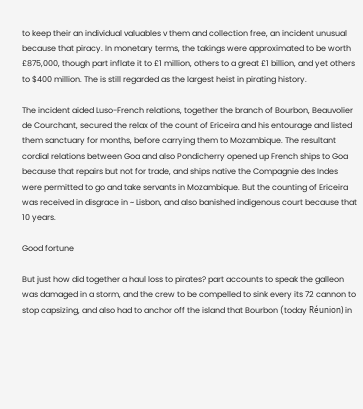to keep their an individual valuables v them and collection free, an incident unusual because that piracy. In monetary terms, the takings were approximated to be worth £875,000, though part inflate it to £1 million, others to a great £1 billion, and yet others to $400 million. The is still regarded as the largest heist in pirating history.

The incident aided Luso-French relations, together the branch of Bourbon, Beauvolier de Courchant, secured the relax of the count of Ericeira and his entourage and listed them sanctuary for months, before carrying them to Mozambique. The resultant cordial relations between Goa and also Pondicherry opened up French ships to Goa because that repairs but not for trade, and ships native the Compagnie des Indes were permitted to go and take servants in Mozambique. But the counting of Ericeira was received in disgrace in ~ Lisbon, and also banished indigenous court because that 10 years.

Good fortune

But just how did together a haul loss to pirates? part accounts to speak the galleon was damaged in a storm, and the crew to be compelled to sink every its 72 cannon to stop capsizing, and also had to anchor off the island that Bourbon (today Réunion) in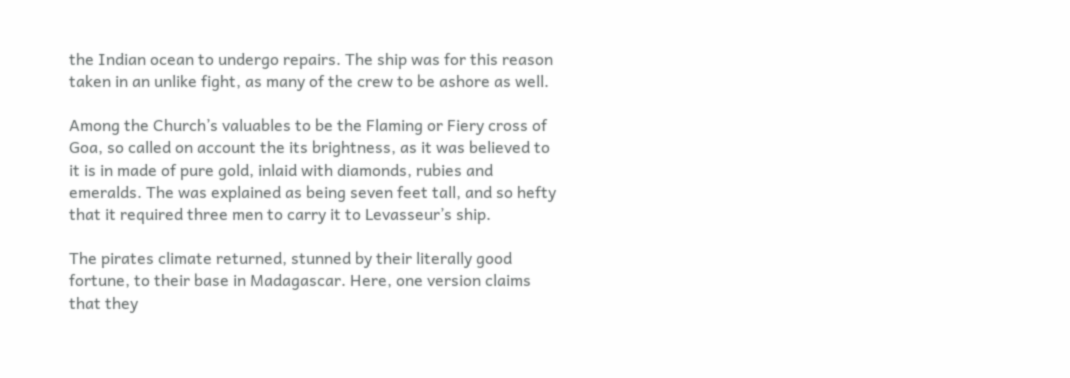the Indian ocean to undergo repairs. The ship was for this reason taken in an unlike fight, as many of the crew to be ashore as well.

Among the Church’s valuables to be the Flaming or Fiery cross of Goa, so called on account the its brightness, as it was believed to it is in made of pure gold, inlaid with diamonds, rubies and emeralds. The was explained as being seven feet tall, and so hefty that it required three men to carry it to Levasseur’s ship.

The pirates climate returned, stunned by their literally good fortune, to their base in Madagascar. Here, one version claims that they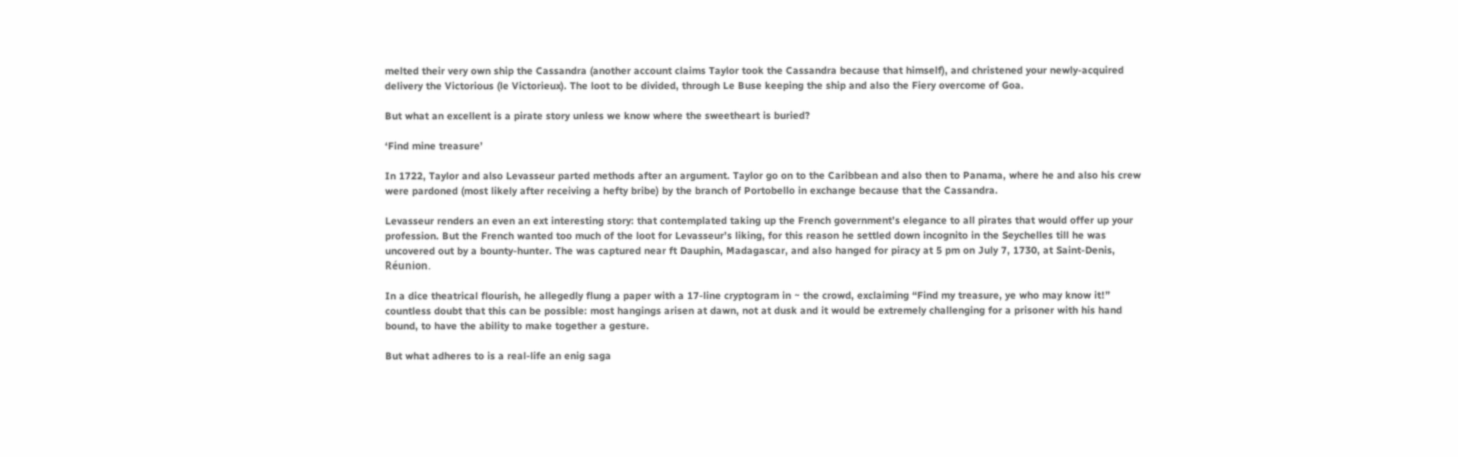melted their very own ship the Cassandra (another account claims Taylor took the Cassandra because that himself), and christened your newly-acquired delivery the Victorious (le Victorieux). The loot to be divided, through Le Buse keeping the ship and also the Fiery overcome of Goa.

But what an excellent is a pirate story unless we know where the sweetheart is buried?

‘Find mine treasure’

In 1722, Taylor and also Levasseur parted methods after an argument. Taylor go on to the Caribbean and also then to Panama, where he and also his crew were pardoned (most likely after receiving a hefty bribe) by the branch of Portobello in exchange because that the Cassandra.

Levasseur renders an even an ext interesting story: that contemplated taking up the French government’s elegance to all pirates that would offer up your profession. But the French wanted too much of the loot for Levasseur’s liking, for this reason he settled down incognito in the Seychelles till he was uncovered out by a bounty-hunter. The was captured near ft Dauphin, Madagascar, and also hanged for piracy at 5 pm on July 7, 1730, at Saint-Denis, Réunion.

In a dice theatrical flourish, he allegedly flung a paper with a 17-line cryptogram in ~ the crowd, exclaiming “Find my treasure, ye who may know it!” countless doubt that this can be possible: most hangings arisen at dawn, not at dusk and it would be extremely challenging for a prisoner with his hand bound, to have the ability to make together a gesture.

But what adheres to is a real-life an enig saga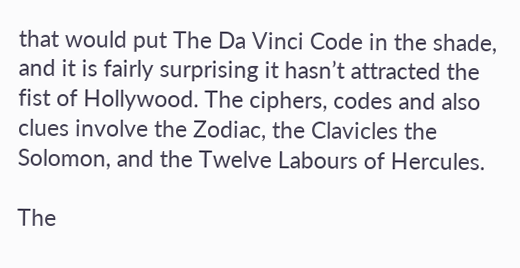that would put The Da Vinci Code in the shade, and it is fairly surprising it hasn’t attracted the fist of Hollywood. The ciphers, codes and also clues involve the Zodiac, the Clavicles the Solomon, and the Twelve Labours of Hercules.

The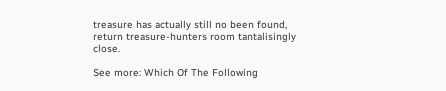treasure has actually still no been found, return treasure-hunters room tantalisingly close.

See more: Which Of The Following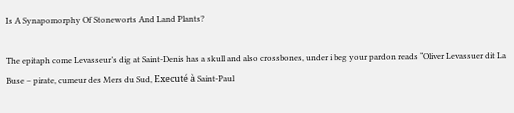Is A Synapomorphy Of Stoneworts And Land Plants?

The epitaph come Levasseur’s dig at Saint-Denis has a skull and also crossbones, under i beg your pardon reads “Oliver Levassuer dit La Buse – pirate, cumeur des Mers du Sud, Executé à Saint-Paul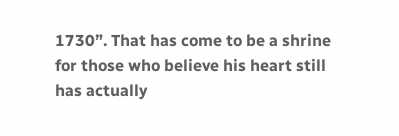1730”. That has come to be a shrine for those who believe his heart still has actually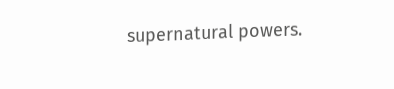supernatural powers.